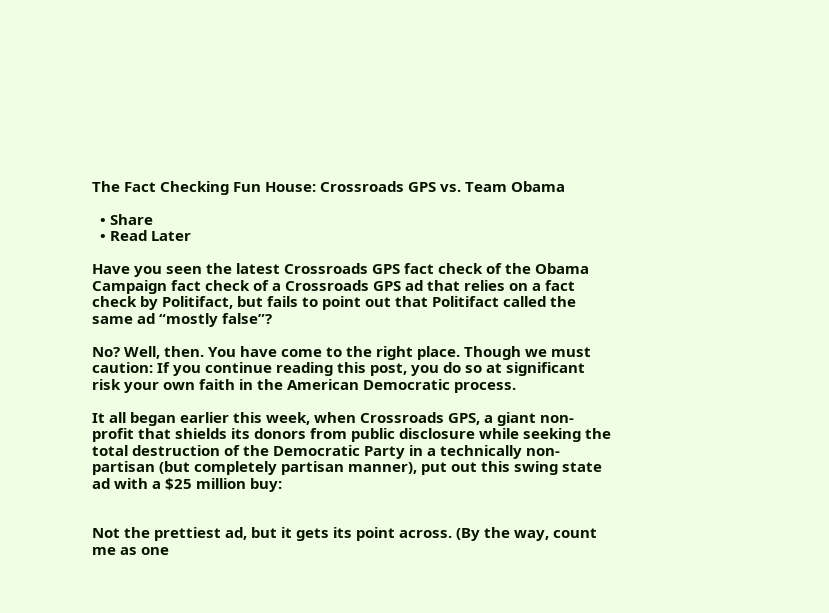The Fact Checking Fun House: Crossroads GPS vs. Team Obama

  • Share
  • Read Later

Have you seen the latest Crossroads GPS fact check of the Obama Campaign fact check of a Crossroads GPS ad that relies on a fact check by Politifact, but fails to point out that Politifact called the same ad “mostly false”?

No? Well, then. You have come to the right place. Though we must caution: If you continue reading this post, you do so at significant risk your own faith in the American Democratic process.

It all began earlier this week, when Crossroads GPS, a giant non-profit that shields its donors from public disclosure while seeking the total destruction of the Democratic Party in a technically non-partisan (but completely partisan manner), put out this swing state ad with a $25 million buy:


Not the prettiest ad, but it gets its point across. (By the way, count me as one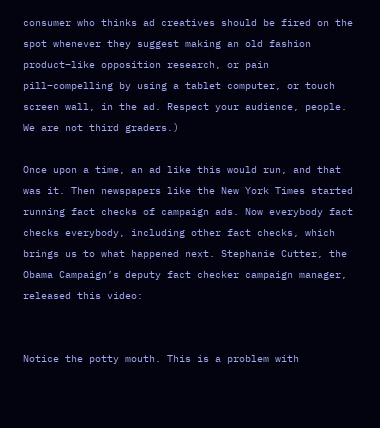consumer who thinks ad creatives should be fired on the spot whenever they suggest making an old fashion product–like opposition research, or pain pill–compelling by using a tablet computer, or touch screen wall, in the ad. Respect your audience, people. We are not third graders.)

Once upon a time, an ad like this would run, and that was it. Then newspapers like the New York Times started running fact checks of campaign ads. Now everybody fact checks everybody, including other fact checks, which brings us to what happened next. Stephanie Cutter, the Obama Campaign’s deputy fact checker campaign manager, released this video:


Notice the potty mouth. This is a problem with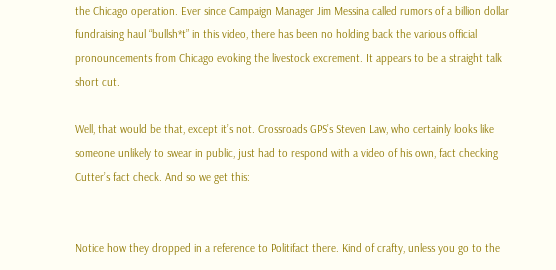the Chicago operation. Ever since Campaign Manager Jim Messina called rumors of a billion dollar fundraising haul “bullsh*t” in this video, there has been no holding back the various official pronouncements from Chicago evoking the livestock excrement. It appears to be a straight talk short cut.

Well, that would be that, except it’s not. Crossroads GPS’s Steven Law, who certainly looks like someone unlikely to swear in public, just had to respond with a video of his own, fact checking Cutter’s fact check. And so we get this:


Notice how they dropped in a reference to Politifact there. Kind of crafty, unless you go to the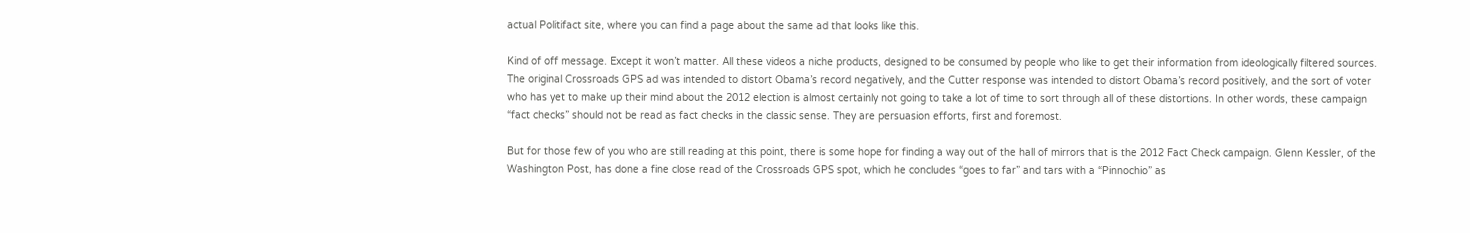actual Politifact site, where you can find a page about the same ad that looks like this.

Kind of off message. Except it won’t matter. All these videos a niche products, designed to be consumed by people who like to get their information from ideologically filtered sources. The original Crossroads GPS ad was intended to distort Obama’s record negatively, and the Cutter response was intended to distort Obama’s record positively, and the sort of voter who has yet to make up their mind about the 2012 election is almost certainly not going to take a lot of time to sort through all of these distortions. In other words, these campaign “fact checks” should not be read as fact checks in the classic sense. They are persuasion efforts, first and foremost.

But for those few of you who are still reading at this point, there is some hope for finding a way out of the hall of mirrors that is the 2012 Fact Check campaign. Glenn Kessler, of the Washington Post, has done a fine close read of the Crossroads GPS spot, which he concludes “goes to far” and tars with a “Pinnochio” as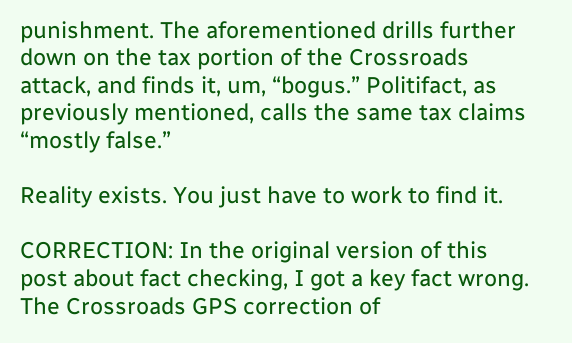punishment. The aforementioned drills further down on the tax portion of the Crossroads attack, and finds it, um, “bogus.” Politifact, as previously mentioned, calls the same tax claims “mostly false.”

Reality exists. You just have to work to find it.

CORRECTION: In the original version of this post about fact checking, I got a key fact wrong. The Crossroads GPS correction of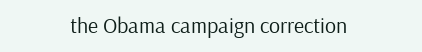the Obama campaign correction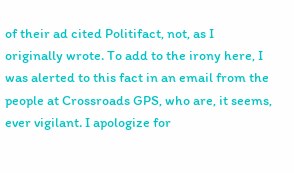of their ad cited Politifact, not, as I originally wrote. To add to the irony here, I was alerted to this fact in an email from the people at Crossroads GPS, who are, it seems, ever vigilant. I apologize for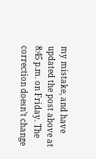my mistake, and have updated the post above at 8:45 p.m. on Friday. The correction doesn’t change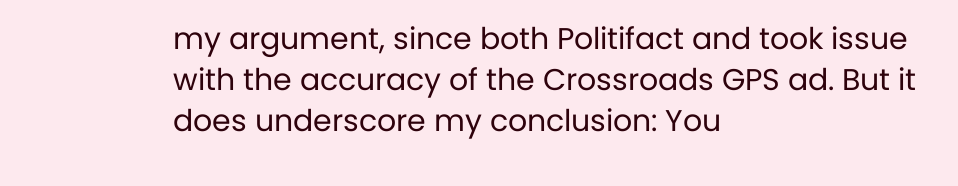my argument, since both Politifact and took issue with the accuracy of the Crossroads GPS ad. But it does underscore my conclusion: You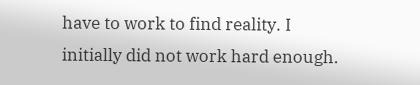have to work to find reality. I initially did not work hard enough.